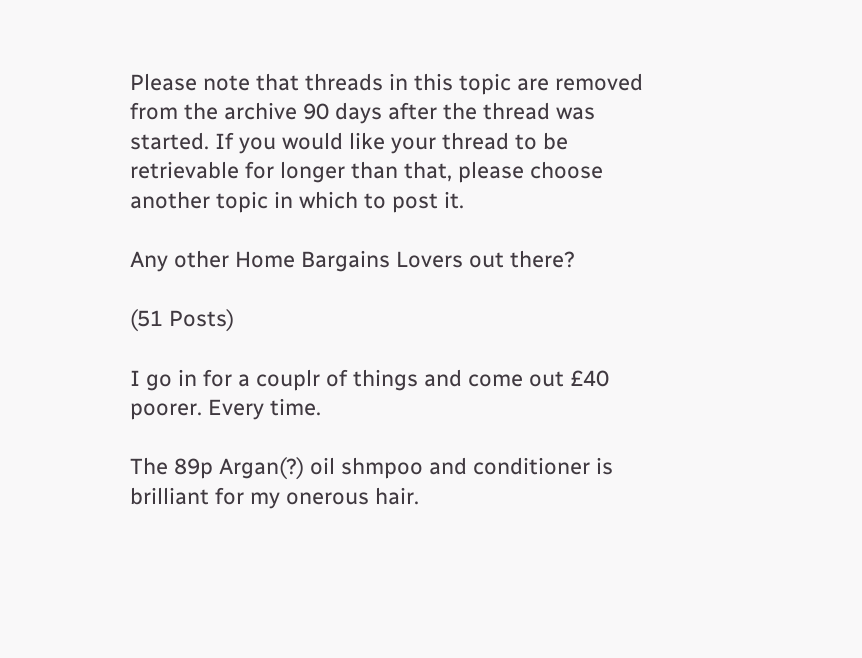Please note that threads in this topic are removed from the archive 90 days after the thread was started. If you would like your thread to be retrievable for longer than that, please choose another topic in which to post it.

Any other Home Bargains Lovers out there?

(51 Posts)

I go in for a couplr of things and come out £40 poorer. Every time.

The 89p Argan(?) oil shmpoo and conditioner is brilliant for my onerous hair.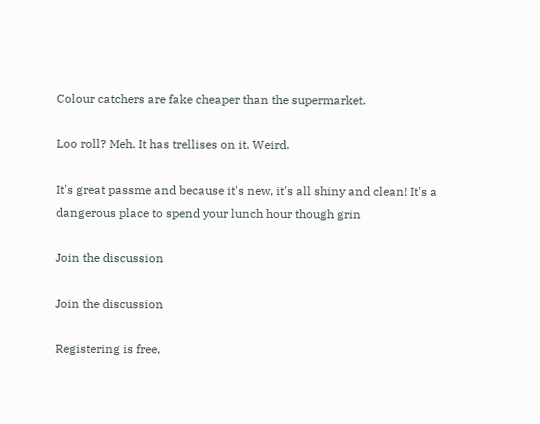Colour catchers are fake cheaper than the supermarket.

Loo roll? Meh. It has trellises on it. Weird.

It's great passme and because it's new, it's all shiny and clean! It's a dangerous place to spend your lunch hour though grin

Join the discussion

Join the discussion

Registering is free,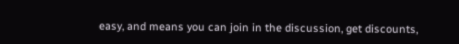easy, and means you can join in the discussion, get discounts,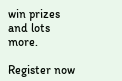win prizes and lots more.

Register now